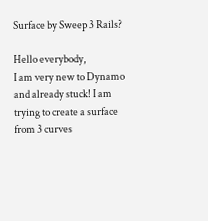Surface by Sweep 3 Rails?

Hello everybody,
I am very new to Dynamo and already stuck! I am trying to create a surface from 3 curves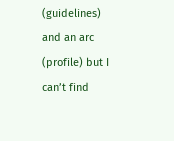(guidelines) and an arc (profile) but I can’t find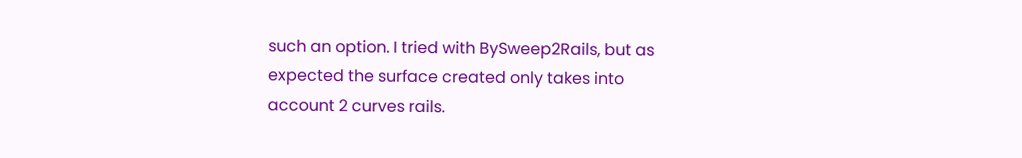such an option. I tried with BySweep2Rails, but as expected the surface created only takes into account 2 curves rails.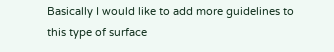Basically I would like to add more guidelines to this type of surface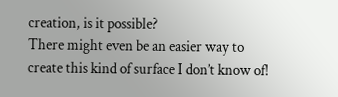creation, is it possible?
There might even be an easier way to create this kind of surface I don’t know of!